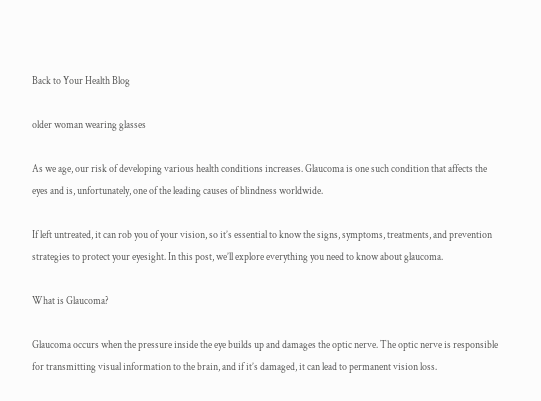Back to Your Health Blog

older woman wearing glasses

As we age, our risk of developing various health conditions increases. Glaucoma is one such condition that affects the eyes and is, unfortunately, one of the leading causes of blindness worldwide.

If left untreated, it can rob you of your vision, so it’s essential to know the signs, symptoms, treatments, and prevention strategies to protect your eyesight. In this post, we’ll explore everything you need to know about glaucoma.

What is Glaucoma?

Glaucoma occurs when the pressure inside the eye builds up and damages the optic nerve. The optic nerve is responsible for transmitting visual information to the brain, and if it’s damaged, it can lead to permanent vision loss.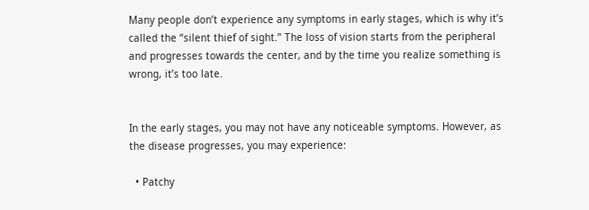Many people don’t experience any symptoms in early stages, which is why it’s called the “silent thief of sight.” The loss of vision starts from the peripheral and progresses towards the center, and by the time you realize something is wrong, it’s too late.


In the early stages, you may not have any noticeable symptoms. However, as the disease progresses, you may experience:

  • Patchy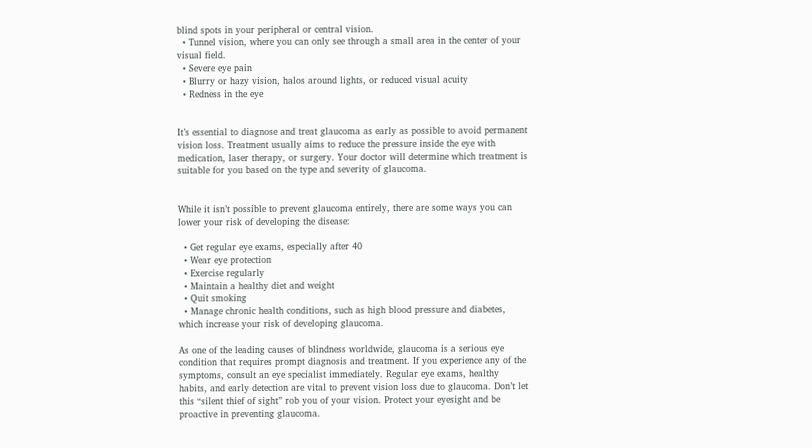blind spots in your peripheral or central vision.
  • Tunnel vision, where you can only see through a small area in the center of your visual field.
  • Severe eye pain
  • Blurry or hazy vision, halos around lights, or reduced visual acuity
  • Redness in the eye


It’s essential to diagnose and treat glaucoma as early as possible to avoid permanent vision loss. Treatment usually aims to reduce the pressure inside the eye with medication, laser therapy, or surgery. Your doctor will determine which treatment is suitable for you based on the type and severity of glaucoma.


While it isn’t possible to prevent glaucoma entirely, there are some ways you can lower your risk of developing the disease:

  • Get regular eye exams, especially after 40
  • Wear eye protection
  • Exercise regularly
  • Maintain a healthy diet and weight
  • Quit smoking
  • Manage chronic health conditions, such as high blood pressure and diabetes, which increase your risk of developing glaucoma.

As one of the leading causes of blindness worldwide, glaucoma is a serious eye condition that requires prompt diagnosis and treatment. If you experience any of the symptoms, consult an eye specialist immediately. Regular eye exams, healthy habits, and early detection are vital to prevent vision loss due to glaucoma. Don’t let this “silent thief of sight” rob you of your vision. Protect your eyesight and be proactive in preventing glaucoma.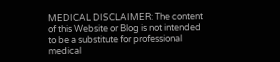MEDICAL DISCLAIMER: The content of this Website or Blog is not intended to be a substitute for professional medical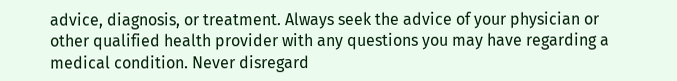advice, diagnosis, or treatment. Always seek the advice of your physician or other qualified health provider with any questions you may have regarding a medical condition. Never disregard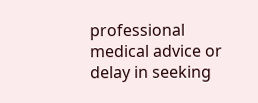professional medical advice or delay in seeking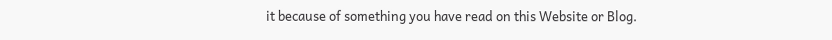it because of something you have read on this Website or Blog.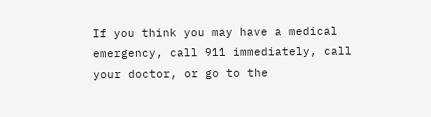If you think you may have a medical emergency, call 911 immediately, call your doctor, or go to the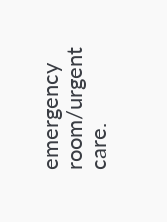emergency room/urgent care.